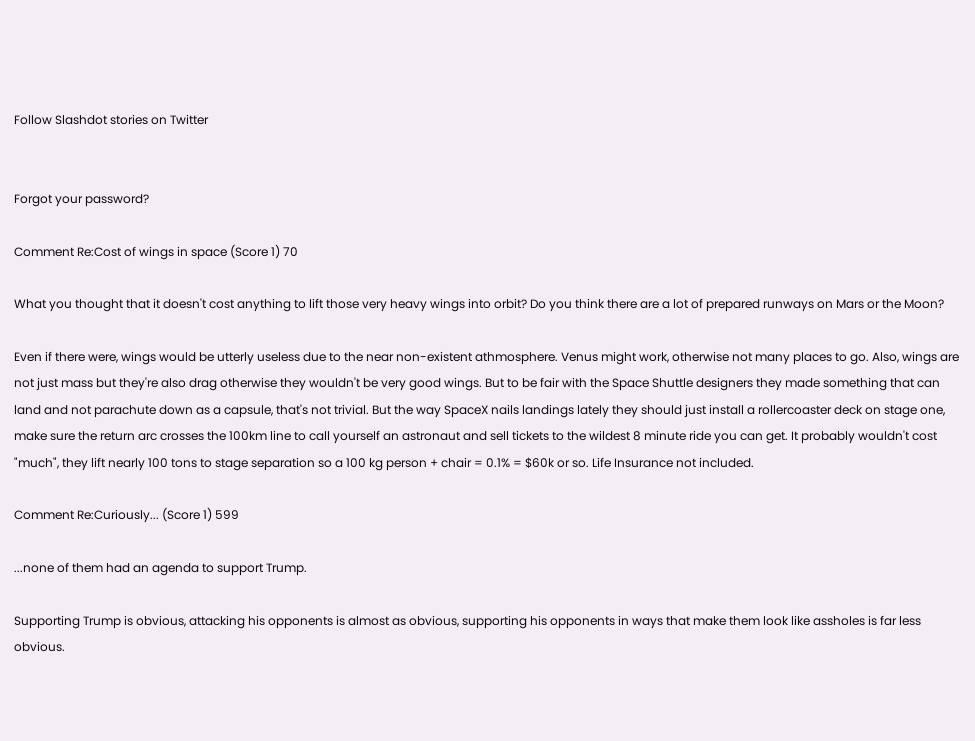Follow Slashdot stories on Twitter


Forgot your password?

Comment Re:Cost of wings in space (Score 1) 70

What you thought that it doesn't cost anything to lift those very heavy wings into orbit? Do you think there are a lot of prepared runways on Mars or the Moon?

Even if there were, wings would be utterly useless due to the near non-existent athmosphere. Venus might work, otherwise not many places to go. Also, wings are not just mass but they're also drag otherwise they wouldn't be very good wings. But to be fair with the Space Shuttle designers they made something that can land and not parachute down as a capsule, that's not trivial. But the way SpaceX nails landings lately they should just install a rollercoaster deck on stage one, make sure the return arc crosses the 100km line to call yourself an astronaut and sell tickets to the wildest 8 minute ride you can get. It probably wouldn't cost "much", they lift nearly 100 tons to stage separation so a 100 kg person + chair = 0.1% = $60k or so. Life Insurance not included.

Comment Re:Curiously... (Score 1) 599

...none of them had an agenda to support Trump.

Supporting Trump is obvious, attacking his opponents is almost as obvious, supporting his opponents in ways that make them look like assholes is far less obvious.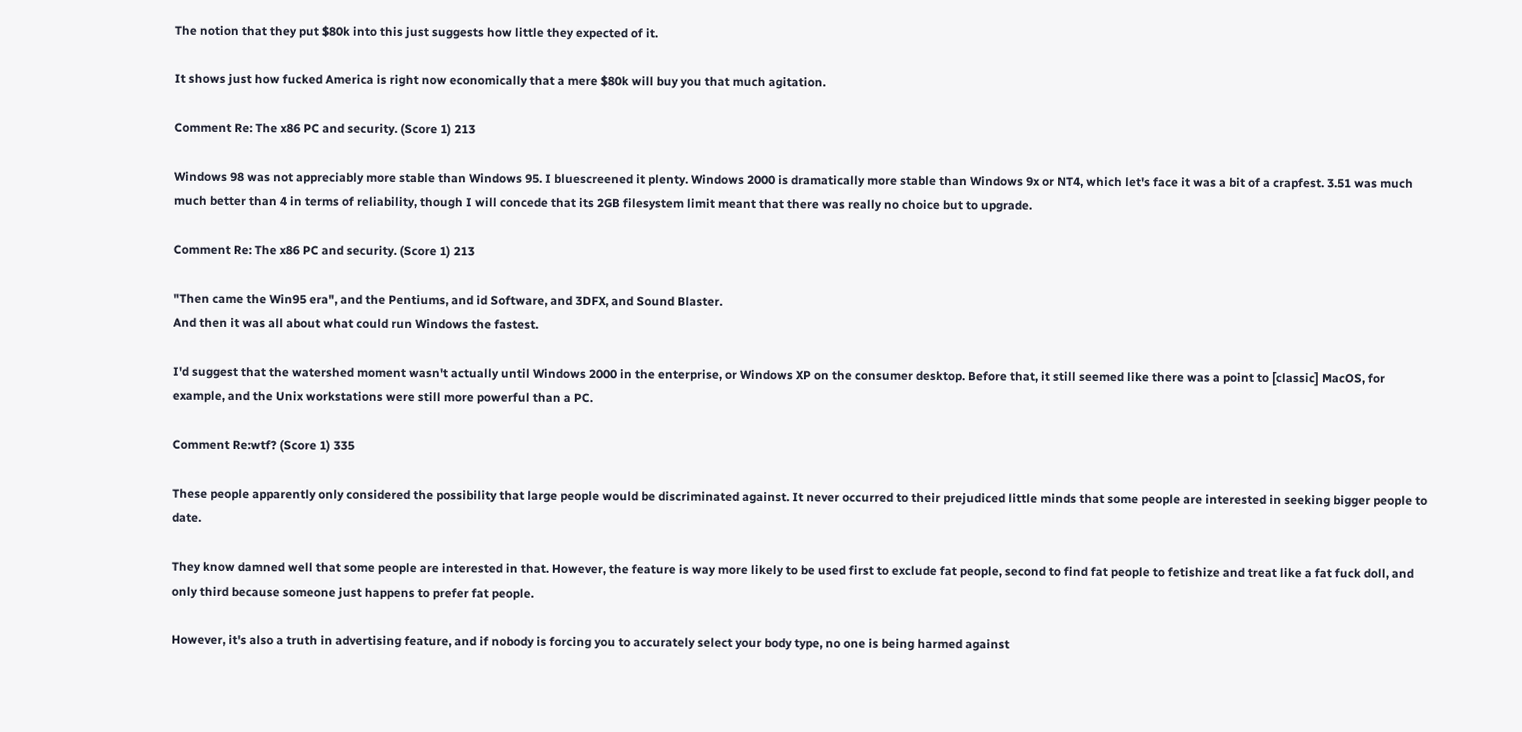The notion that they put $80k into this just suggests how little they expected of it.

It shows just how fucked America is right now economically that a mere $80k will buy you that much agitation.

Comment Re: The x86 PC and security. (Score 1) 213

Windows 98 was not appreciably more stable than Windows 95. I bluescreened it plenty. Windows 2000 is dramatically more stable than Windows 9x or NT4, which let's face it was a bit of a crapfest. 3.51 was much much better than 4 in terms of reliability, though I will concede that its 2GB filesystem limit meant that there was really no choice but to upgrade.

Comment Re: The x86 PC and security. (Score 1) 213

"Then came the Win95 era", and the Pentiums, and id Software, and 3DFX, and Sound Blaster.
And then it was all about what could run Windows the fastest.

I'd suggest that the watershed moment wasn't actually until Windows 2000 in the enterprise, or Windows XP on the consumer desktop. Before that, it still seemed like there was a point to [classic] MacOS, for example, and the Unix workstations were still more powerful than a PC.

Comment Re:wtf? (Score 1) 335

These people apparently only considered the possibility that large people would be discriminated against. It never occurred to their prejudiced little minds that some people are interested in seeking bigger people to date.

They know damned well that some people are interested in that. However, the feature is way more likely to be used first to exclude fat people, second to find fat people to fetishize and treat like a fat fuck doll, and only third because someone just happens to prefer fat people.

However, it's also a truth in advertising feature, and if nobody is forcing you to accurately select your body type, no one is being harmed against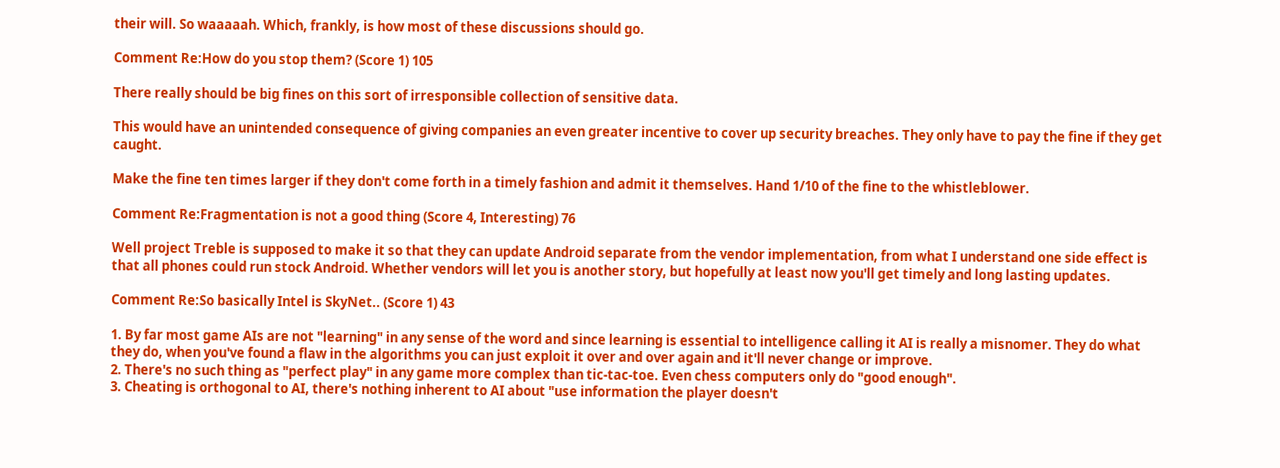their will. So waaaaah. Which, frankly, is how most of these discussions should go.

Comment Re:How do you stop them? (Score 1) 105

There really should be big fines on this sort of irresponsible collection of sensitive data.

This would have an unintended consequence of giving companies an even greater incentive to cover up security breaches. They only have to pay the fine if they get caught.

Make the fine ten times larger if they don't come forth in a timely fashion and admit it themselves. Hand 1/10 of the fine to the whistleblower.

Comment Re:Fragmentation is not a good thing (Score 4, Interesting) 76

Well project Treble is supposed to make it so that they can update Android separate from the vendor implementation, from what I understand one side effect is that all phones could run stock Android. Whether vendors will let you is another story, but hopefully at least now you'll get timely and long lasting updates.

Comment Re:So basically Intel is SkyNet.. (Score 1) 43

1. By far most game AIs are not "learning" in any sense of the word and since learning is essential to intelligence calling it AI is really a misnomer. They do what they do, when you've found a flaw in the algorithms you can just exploit it over and over again and it'll never change or improve.
2. There's no such thing as "perfect play" in any game more complex than tic-tac-toe. Even chess computers only do "good enough".
3. Cheating is orthogonal to AI, there's nothing inherent to AI about "use information the player doesn't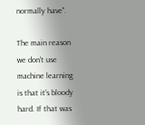normally have".

The main reason we don't use machine learning is that it's bloody hard. If that was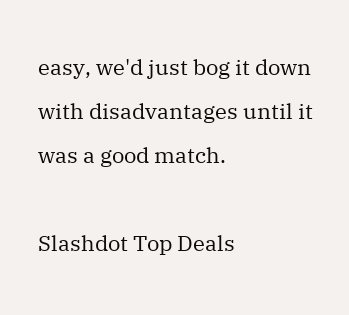easy, we'd just bog it down with disadvantages until it was a good match.

Slashdot Top Deals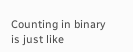Counting in binary is just like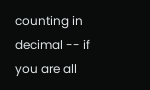counting in decimal -- if you are all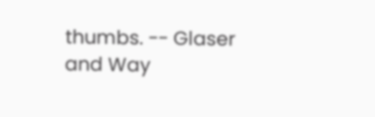thumbs. -- Glaser and Way